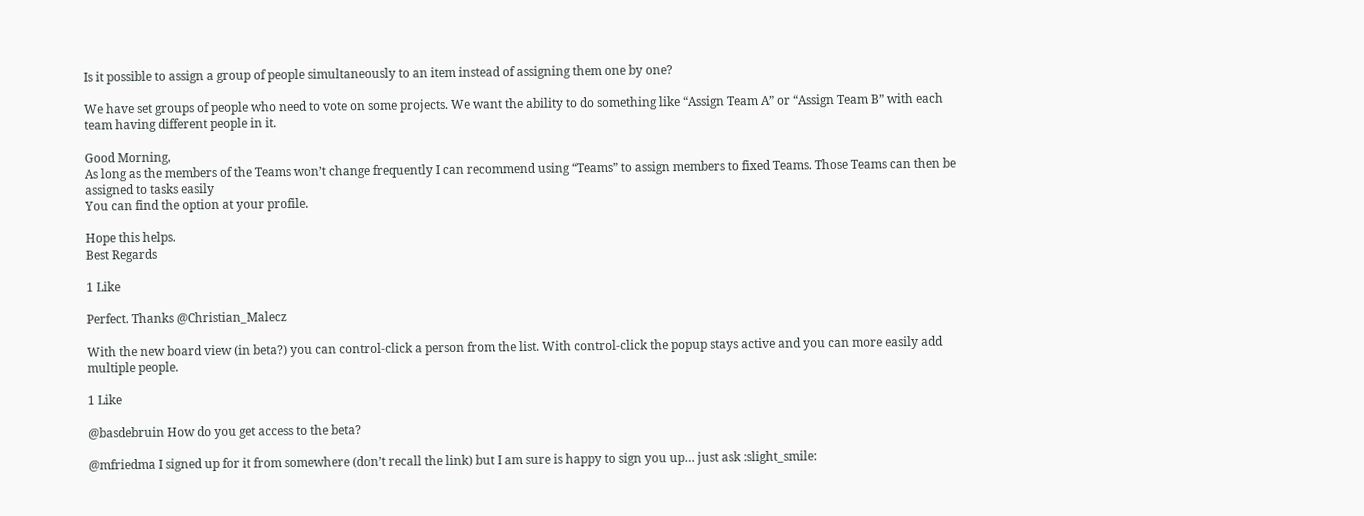Is it possible to assign a group of people simultaneously to an item instead of assigning them one by one?

We have set groups of people who need to vote on some projects. We want the ability to do something like “Assign Team A” or “Assign Team B” with each team having different people in it.

Good Morning,
As long as the members of the Teams won’t change frequently I can recommend using “Teams” to assign members to fixed Teams. Those Teams can then be assigned to tasks easily
You can find the option at your profile.

Hope this helps.
Best Regards

1 Like

Perfect. Thanks @Christian_Malecz

With the new board view (in beta?) you can control-click a person from the list. With control-click the popup stays active and you can more easily add multiple people.

1 Like

@basdebruin How do you get access to the beta?

@mfriedma I signed up for it from somewhere (don’t recall the link) but I am sure is happy to sign you up… just ask :slight_smile: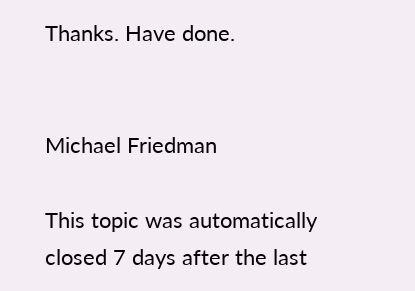Thanks. Have done.


Michael Friedman

This topic was automatically closed 7 days after the last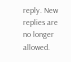reply. New replies are no longer allowed.